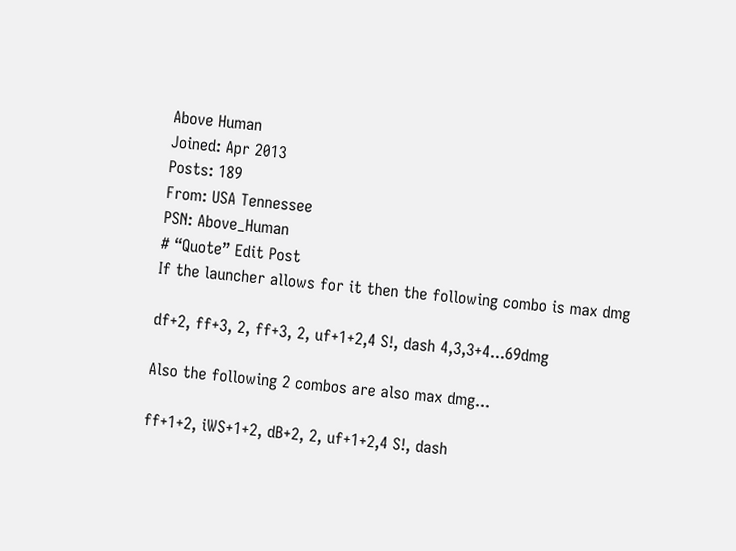Above Human
Joined: Apr 2013
Posts: 189
From: USA Tennessee
PSN: Above_Human
# “Quote” Edit Post
If the launcher allows for it then the following combo is max dmg

df+2, ff+3, 2, ff+3, 2, uf+1+2,4 S!, dash 4,3,3+4...69dmg

Also the following 2 combos are also max dmg...

ff+1+2, iWS+1+2, dB+2, 2, uf+1+2,4 S!, dash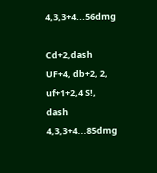4,3,3+4...56dmg

Cd+2,dash UF+4, db+2, 2, uf+1+2,4 S!, dash 4,3,3+4...85dmg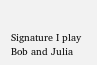Signature I play Bob and Julia